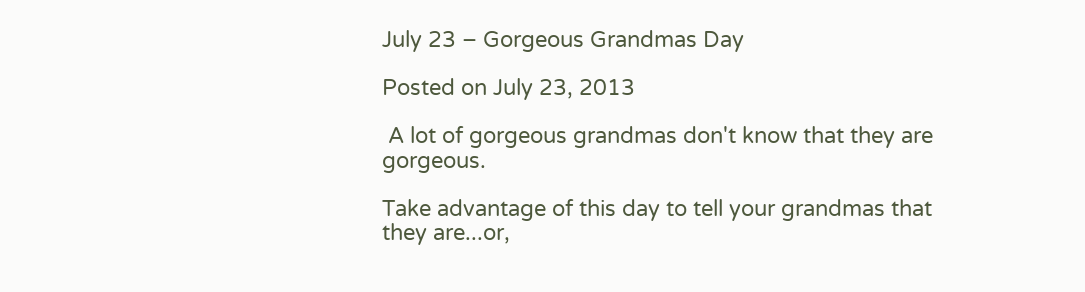July 23 – Gorgeous Grandmas Day

Posted on July 23, 2013

 A lot of gorgeous grandmas don't know that they are gorgeous.

Take advantage of this day to tell your grandmas that they are...or,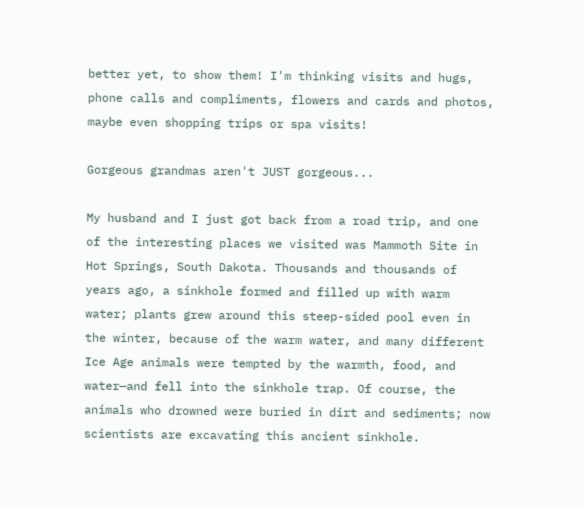better yet, to show them! I'm thinking visits and hugs, phone calls and compliments, flowers and cards and photos, maybe even shopping trips or spa visits!

Gorgeous grandmas aren't JUST gorgeous...

My husband and I just got back from a road trip, and one of the interesting places we visited was Mammoth Site in Hot Springs, South Dakota. Thousands and thousands of years ago, a sinkhole formed and filled up with warm water; plants grew around this steep-sided pool even in the winter, because of the warm water, and many different Ice Age animals were tempted by the warmth, food, and water—and fell into the sinkhole trap. Of course, the animals who drowned were buried in dirt and sediments; now scientists are excavating this ancient sinkhole.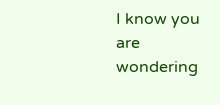I know you are wondering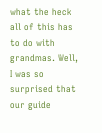what the heck all of this has to do with grandmas. Well, I was so surprised that our guide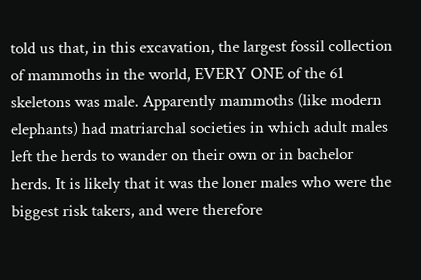told us that, in this excavation, the largest fossil collection of mammoths in the world, EVERY ONE of the 61 skeletons was male. Apparently mammoths (like modern elephants) had matriarchal societies in which adult males left the herds to wander on their own or in bachelor herds. It is likely that it was the loner males who were the biggest risk takers, and were therefore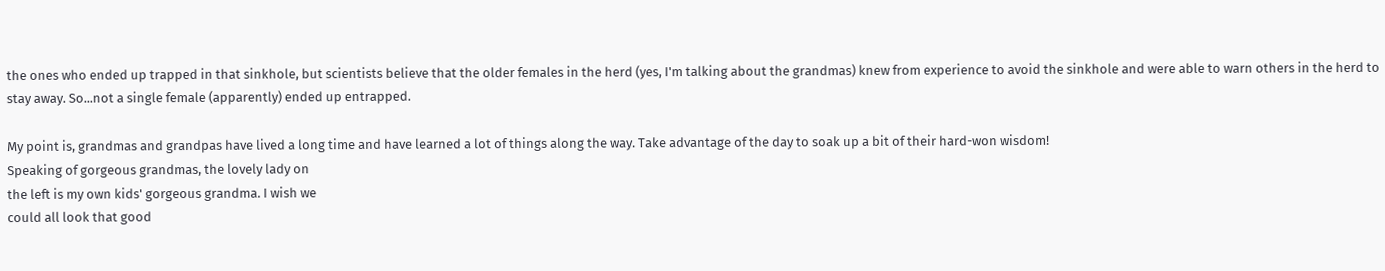the ones who ended up trapped in that sinkhole, but scientists believe that the older females in the herd (yes, I'm talking about the grandmas) knew from experience to avoid the sinkhole and were able to warn others in the herd to stay away. So...not a single female (apparently) ended up entrapped.

My point is, grandmas and grandpas have lived a long time and have learned a lot of things along the way. Take advantage of the day to soak up a bit of their hard-won wisdom!
Speaking of gorgeous grandmas, the lovely lady on
the left is my own kids' gorgeous grandma. I wish we
could all look that good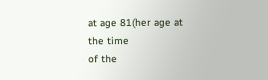at age 81(her age at the time
of the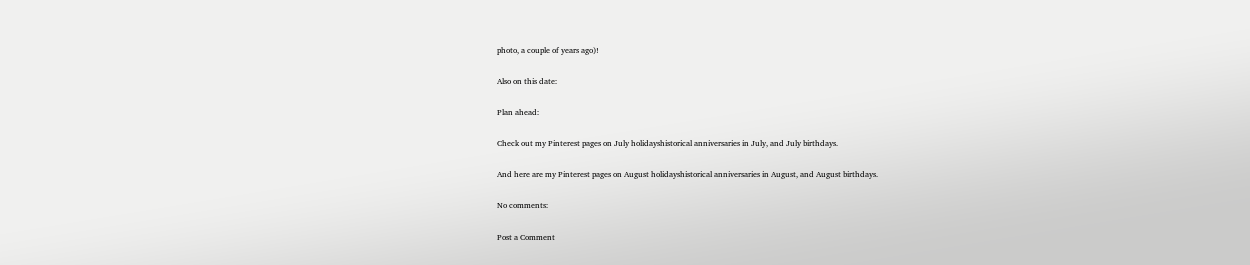photo, a couple of years ago)!

Also on this date:

Plan ahead:

Check out my Pinterest pages on July holidayshistorical anniversaries in July, and July birthdays.

And here are my Pinterest pages on August holidayshistorical anniversaries in August, and August birthdays.

No comments:

Post a Comment